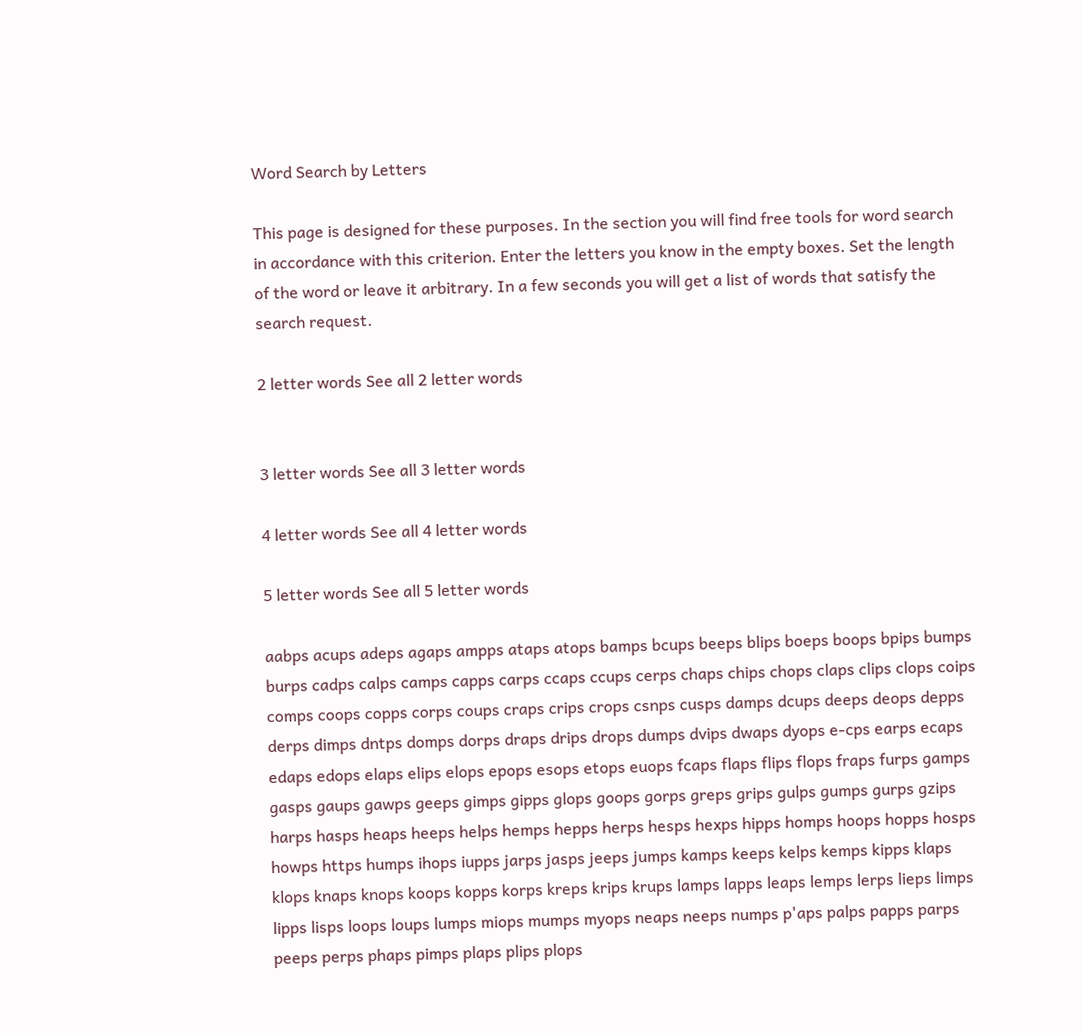Word Search by Letters

This page is designed for these purposes. In the section you will find free tools for word search in accordance with this criterion. Enter the letters you know in the empty boxes. Set the length of the word or leave it arbitrary. In a few seconds you will get a list of words that satisfy the search request.

2 letter words See all 2 letter words


3 letter words See all 3 letter words

4 letter words See all 4 letter words

5 letter words See all 5 letter words

aabps acups adeps agaps ampps ataps atops bamps bcups beeps blips boeps boops bpips bumps burps cadps calps camps capps carps ccaps ccups cerps chaps chips chops claps clips clops coips comps coops copps corps coups craps crips crops csnps cusps damps dcups deeps deops depps derps dimps dntps domps dorps draps drips drops dumps dvips dwaps dyops e-cps earps ecaps edaps edops elaps elips elops epops esops etops euops fcaps flaps flips flops fraps furps gamps gasps gaups gawps geeps gimps gipps glops goops gorps greps grips gulps gumps gurps gzips harps hasps heaps heeps helps hemps hepps herps hesps hexps hipps homps hoops hopps hosps howps https humps ihops iupps jarps jasps jeeps jumps kamps keeps kelps kemps kipps klaps klops knaps knops koops kopps korps kreps krips krups lamps lapps leaps lemps lerps lieps limps lipps lisps loops loups lumps miops mumps myops neaps neeps numps p'aps palps papps parps peeps perps phaps pimps plaps plips plops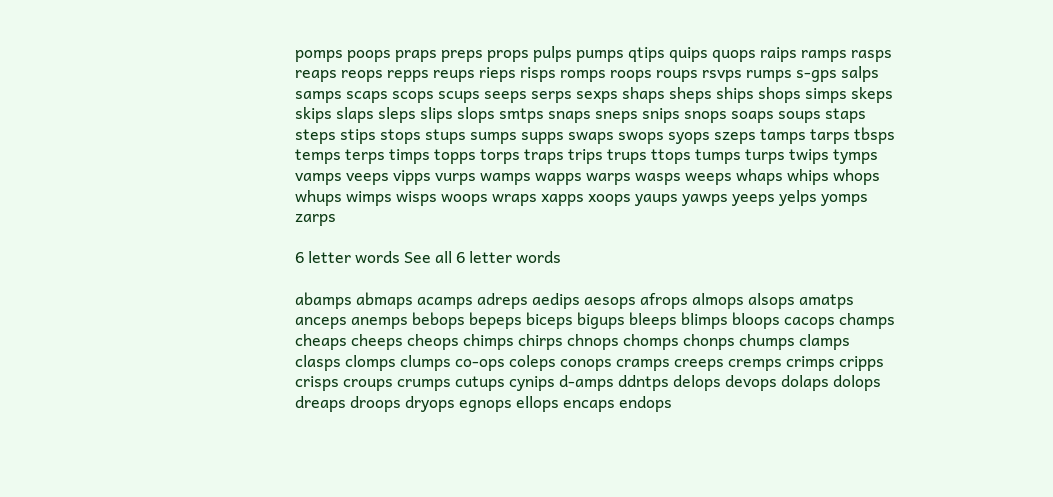pomps poops praps preps props pulps pumps qtips quips quops raips ramps rasps reaps reops repps reups rieps risps romps roops roups rsvps rumps s-gps salps samps scaps scops scups seeps serps sexps shaps sheps ships shops simps skeps skips slaps sleps slips slops smtps snaps sneps snips snops soaps soups staps steps stips stops stups sumps supps swaps swops syops szeps tamps tarps tbsps temps terps timps topps torps traps trips trups ttops tumps turps twips tymps vamps veeps vipps vurps wamps wapps warps wasps weeps whaps whips whops whups wimps wisps woops wraps xapps xoops yaups yawps yeeps yelps yomps zarps

6 letter words See all 6 letter words

abamps abmaps acamps adreps aedips aesops afrops almops alsops amatps anceps anemps bebops bepeps biceps bigups bleeps blimps bloops cacops champs cheaps cheeps cheops chimps chirps chnops chomps chonps chumps clamps clasps clomps clumps co-ops coleps conops cramps creeps cremps crimps cripps crisps croups crumps cutups cynips d-amps ddntps delops devops dolaps dolops dreaps droops dryops egnops ellops encaps endops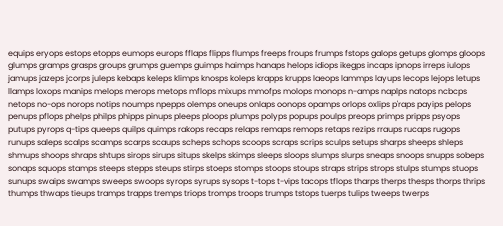equips eryops estops etopps eumops europs fflaps flipps flumps freeps froups frumps fstops galops getups glomps gloops glumps gramps grasps groups grumps guemps guimps haimps hanaps helops idiops ikegps incaps ipnops irreps iulops jamups jazeps jcorps juleps kebaps keleps klimps knosps koleps krapps krupps laeops lammps layups lecops lejops letups llamps loxops manips melops merops metops mflops mixups mmofps molops monops n-amps naplps natops ncbcps netops no-ops norops notips noumps npepps olemps oneups onlaps oonops opamps orlops oxlips p'raps payips pelops penups pflops phelps philps phipps pinups pleeps ploops plumps polyps popups poulps preops primps pripps psyops putups pyrops q-tips queeps quilps quimps rakops recaps relaps remaps remops retaps rezips rraups rucaps rugops runups saleps scalps scamps scarps scaups scheps schops scoops scraps scrips sculps setups sharps sheeps shleps shmups shoops shraps shtups sirops sirups situps skelps skimps sleeps sloops slumps slurps sneaps snoops snupps sobeps sonaps squops stamps steeps stepps steups stirps stoeps stomps stoops stoups straps strips strops stulps stumps stuops sunups swaips swamps sweeps swoops syrops syrups sysops t-tops t-vips tacops tflops tharps therps thesps thorps thrips thumps thwaps tieups tramps trapps tremps triops tromps troops trumps tstops tuerps tulips tweeps twerps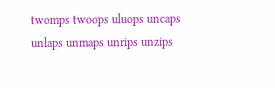twomps twoops uluops uncaps unlaps unmaps unrips unzips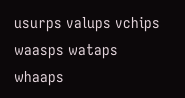usurps valups vchips waasps wataps whaaps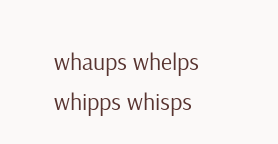whaups whelps whipps whisps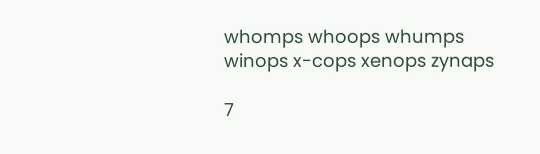whomps whoops whumps winops x-cops xenops zynaps

7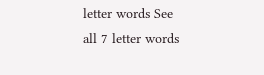letter words See all 7 letter words